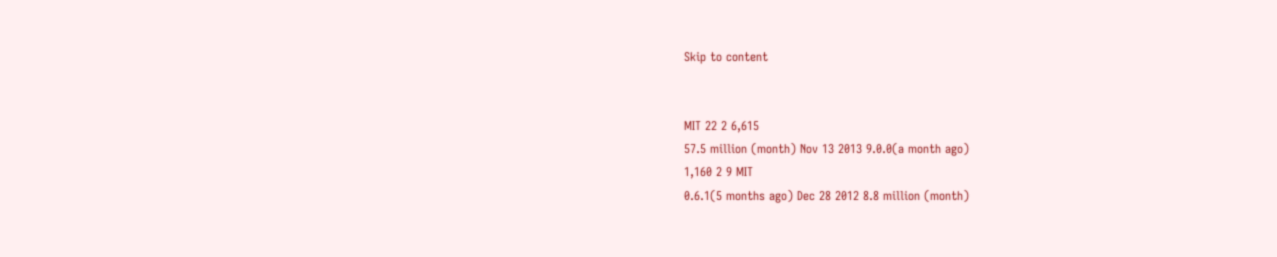Skip to content


MIT 22 2 6,615
57.5 million (month) Nov 13 2013 9.0.0(a month ago)
1,160 2 9 MIT
0.6.1(5 months ago) Dec 28 2012 8.8 million (month)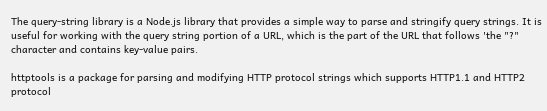The query-string library is a Node.js library that provides a simple way to parse and stringify query strings. It is useful for working with the query string portion of a URL, which is the part of the URL that follows 'the "?" character and contains key-value pairs.

httptools is a package for parsing and modifying HTTP protocol strings which supports HTTP1.1 and HTTP2 protocol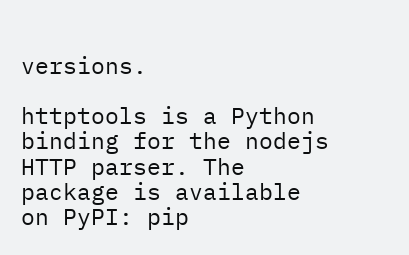versions.

httptools is a Python binding for the nodejs HTTP parser. The package is available on PyPI: pip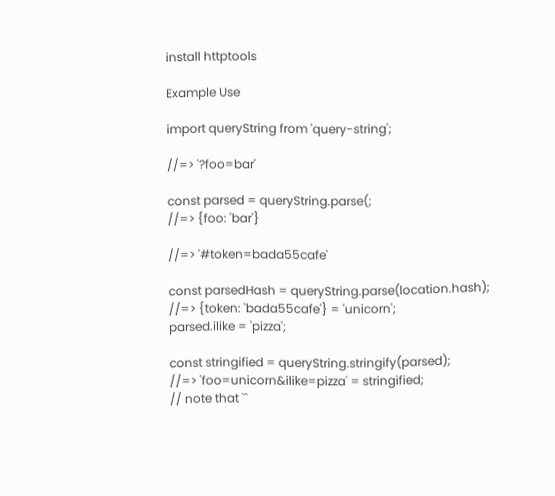install httptools

Example Use

import queryString from 'query-string';

//=> '?foo=bar'

const parsed = queryString.parse(;
//=> {foo: 'bar'}

//=> '#token=bada55cafe'

const parsedHash = queryString.parse(location.hash);
//=> {token: 'bada55cafe'} = 'unicorn';
parsed.ilike = 'pizza';

const stringified = queryString.stringify(parsed);
//=> 'foo=unicorn&ilike=pizza' = stringified;
// note that ``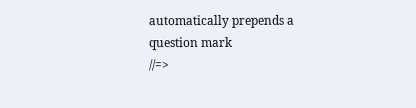automatically prepends a question mark
//=>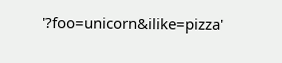'?foo=unicorn&ilike=pizza'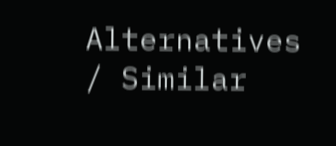Alternatives / Similar